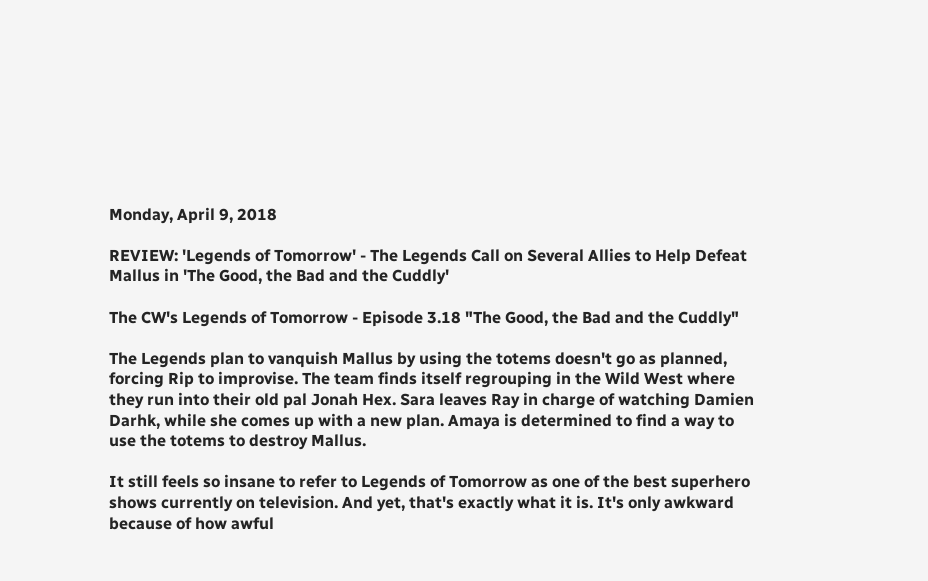Monday, April 9, 2018

REVIEW: 'Legends of Tomorrow' - The Legends Call on Several Allies to Help Defeat Mallus in 'The Good, the Bad and the Cuddly'

The CW's Legends of Tomorrow - Episode 3.18 "The Good, the Bad and the Cuddly"

The Legends plan to vanquish Mallus by using the totems doesn't go as planned, forcing Rip to improvise. The team finds itself regrouping in the Wild West where they run into their old pal Jonah Hex. Sara leaves Ray in charge of watching Damien Darhk, while she comes up with a new plan. Amaya is determined to find a way to use the totems to destroy Mallus.

It still feels so insane to refer to Legends of Tomorrow as one of the best superhero shows currently on television. And yet, that's exactly what it is. It's only awkward because of how awful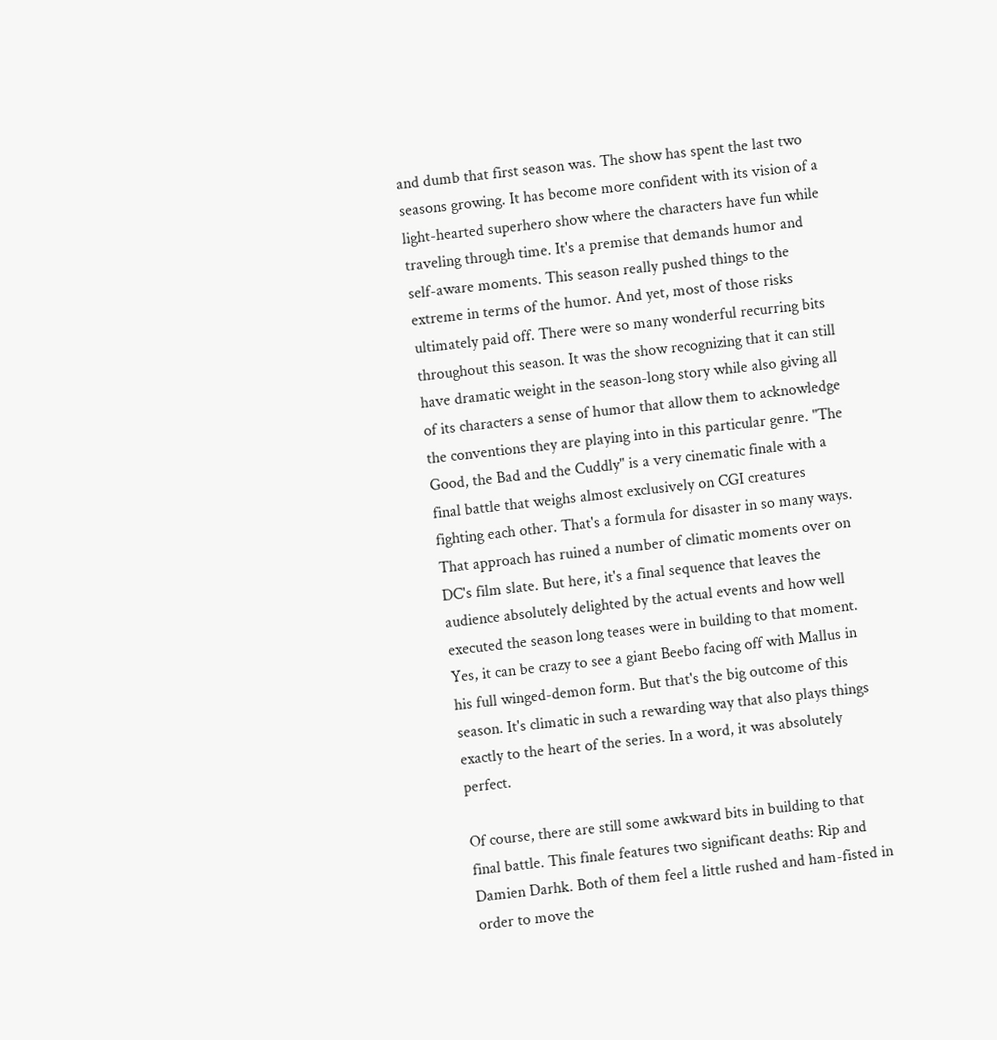and dumb that first season was. The show has spent the last two seasons growing. It has become more confident with its vision of a light-hearted superhero show where the characters have fun while traveling through time. It's a premise that demands humor and self-aware moments. This season really pushed things to the extreme in terms of the humor. And yet, most of those risks ultimately paid off. There were so many wonderful recurring bits throughout this season. It was the show recognizing that it can still have dramatic weight in the season-long story while also giving all of its characters a sense of humor that allow them to acknowledge the conventions they are playing into in this particular genre. "The Good, the Bad and the Cuddly" is a very cinematic finale with a final battle that weighs almost exclusively on CGI creatures fighting each other. That's a formula for disaster in so many ways. That approach has ruined a number of climatic moments over on DC's film slate. But here, it's a final sequence that leaves the audience absolutely delighted by the actual events and how well executed the season long teases were in building to that moment. Yes, it can be crazy to see a giant Beebo facing off with Mallus in his full winged-demon form. But that's the big outcome of this season. It's climatic in such a rewarding way that also plays things exactly to the heart of the series. In a word, it was absolutely perfect.

Of course, there are still some awkward bits in building to that final battle. This finale features two significant deaths: Rip and Damien Darhk. Both of them feel a little rushed and ham-fisted in order to move the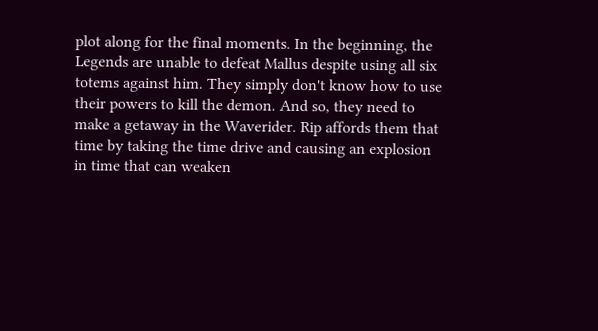plot along for the final moments. In the beginning, the Legends are unable to defeat Mallus despite using all six totems against him. They simply don't know how to use their powers to kill the demon. And so, they need to make a getaway in the Waverider. Rip affords them that time by taking the time drive and causing an explosion in time that can weaken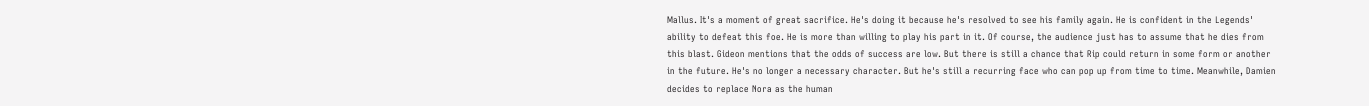Mallus. It's a moment of great sacrifice. He's doing it because he's resolved to see his family again. He is confident in the Legends' ability to defeat this foe. He is more than willing to play his part in it. Of course, the audience just has to assume that he dies from this blast. Gideon mentions that the odds of success are low. But there is still a chance that Rip could return in some form or another in the future. He's no longer a necessary character. But he's still a recurring face who can pop up from time to time. Meanwhile, Damien decides to replace Nora as the human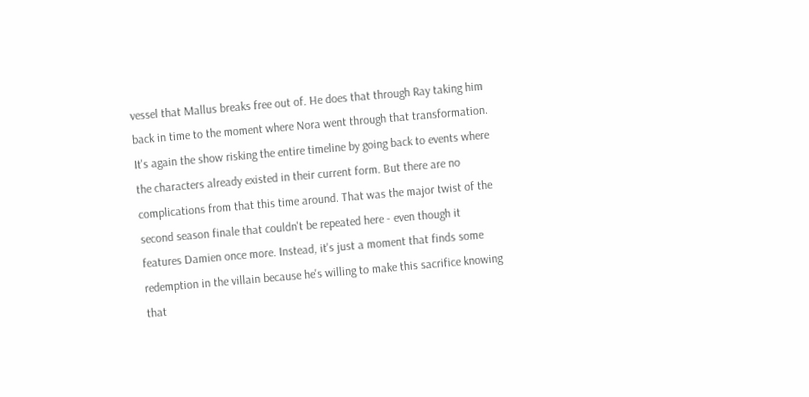vessel that Mallus breaks free out of. He does that through Ray taking him back in time to the moment where Nora went through that transformation. It's again the show risking the entire timeline by going back to events where the characters already existed in their current form. But there are no complications from that this time around. That was the major twist of the second season finale that couldn't be repeated here - even though it features Damien once more. Instead, it's just a moment that finds some redemption in the villain because he's willing to make this sacrifice knowing that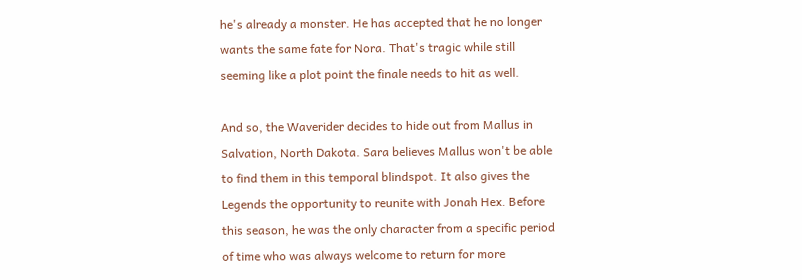he's already a monster. He has accepted that he no longer wants the same fate for Nora. That's tragic while still seeming like a plot point the finale needs to hit as well.

And so, the Waverider decides to hide out from Mallus in Salvation, North Dakota. Sara believes Mallus won't be able to find them in this temporal blindspot. It also gives the Legends the opportunity to reunite with Jonah Hex. Before this season, he was the only character from a specific period of time who was always welcome to return for more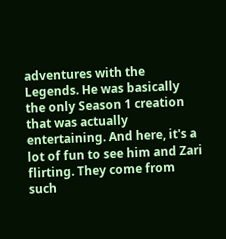adventures with the Legends. He was basically the only Season 1 creation that was actually entertaining. And here, it's a lot of fun to see him and Zari flirting. They come from such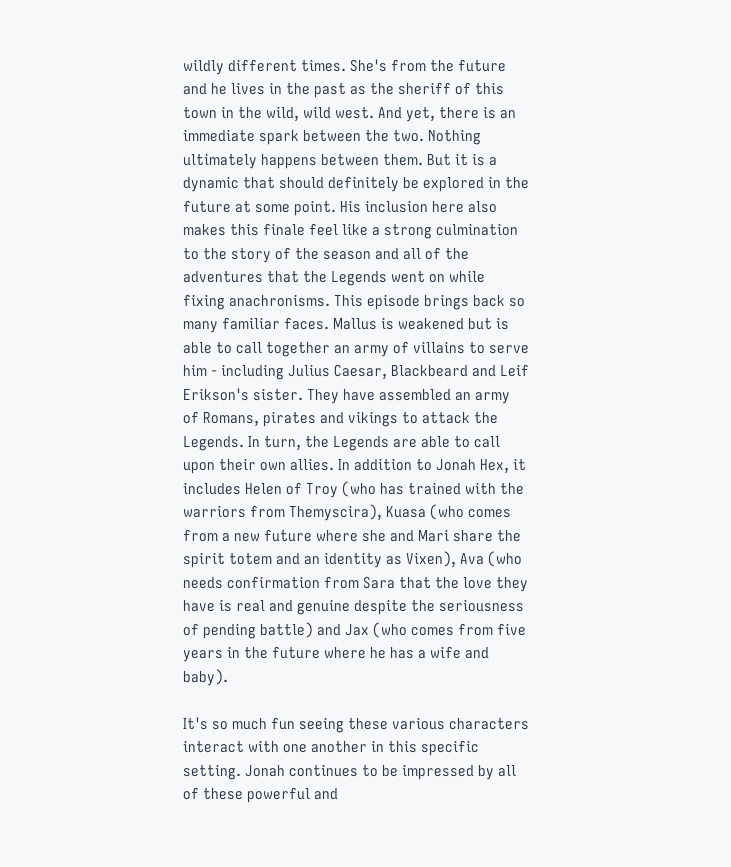wildly different times. She's from the future and he lives in the past as the sheriff of this town in the wild, wild west. And yet, there is an immediate spark between the two. Nothing ultimately happens between them. But it is a dynamic that should definitely be explored in the future at some point. His inclusion here also makes this finale feel like a strong culmination to the story of the season and all of the adventures that the Legends went on while fixing anachronisms. This episode brings back so many familiar faces. Mallus is weakened but is able to call together an army of villains to serve him - including Julius Caesar, Blackbeard and Leif Erikson's sister. They have assembled an army of Romans, pirates and vikings to attack the Legends. In turn, the Legends are able to call upon their own allies. In addition to Jonah Hex, it includes Helen of Troy (who has trained with the warriors from Themyscira), Kuasa (who comes from a new future where she and Mari share the spirit totem and an identity as Vixen), Ava (who needs confirmation from Sara that the love they have is real and genuine despite the seriousness of pending battle) and Jax (who comes from five years in the future where he has a wife and baby).

It's so much fun seeing these various characters interact with one another in this specific setting. Jonah continues to be impressed by all of these powerful and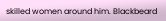skilled women around him. Blackbeard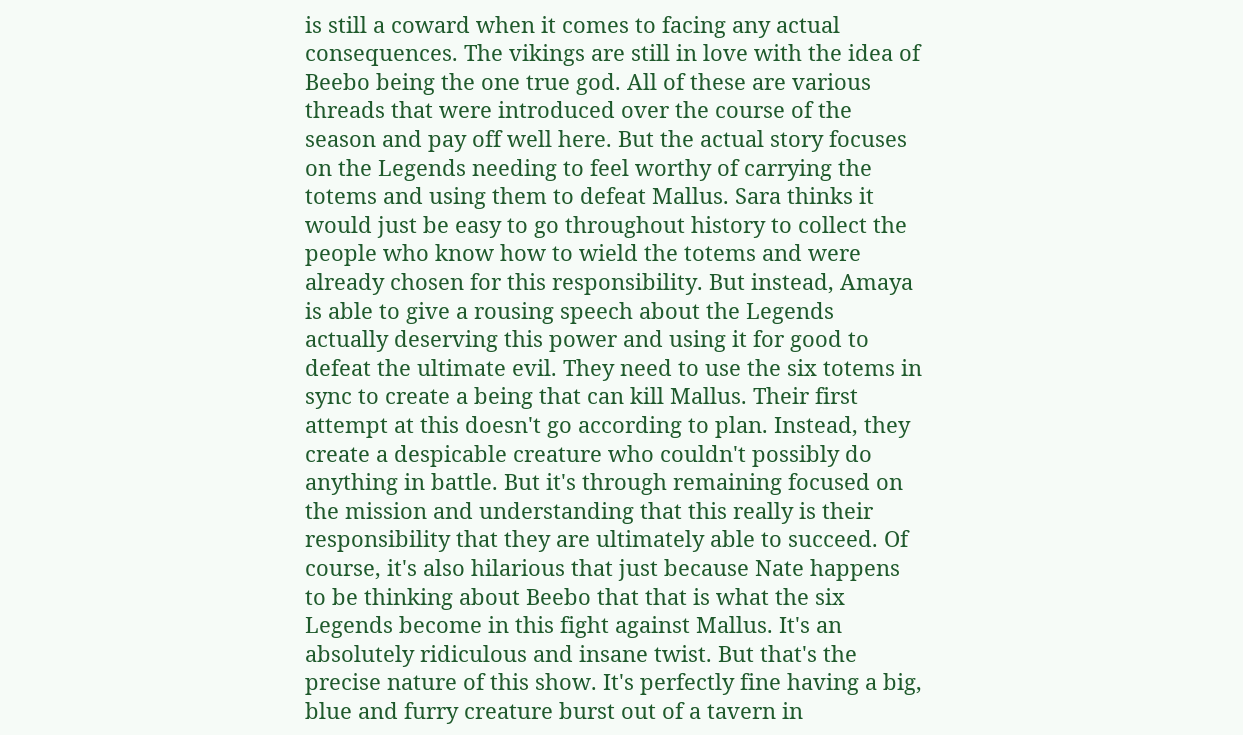is still a coward when it comes to facing any actual consequences. The vikings are still in love with the idea of Beebo being the one true god. All of these are various threads that were introduced over the course of the season and pay off well here. But the actual story focuses on the Legends needing to feel worthy of carrying the totems and using them to defeat Mallus. Sara thinks it would just be easy to go throughout history to collect the people who know how to wield the totems and were already chosen for this responsibility. But instead, Amaya is able to give a rousing speech about the Legends actually deserving this power and using it for good to defeat the ultimate evil. They need to use the six totems in sync to create a being that can kill Mallus. Their first attempt at this doesn't go according to plan. Instead, they create a despicable creature who couldn't possibly do anything in battle. But it's through remaining focused on the mission and understanding that this really is their responsibility that they are ultimately able to succeed. Of course, it's also hilarious that just because Nate happens to be thinking about Beebo that that is what the six Legends become in this fight against Mallus. It's an absolutely ridiculous and insane twist. But that's the precise nature of this show. It's perfectly fine having a big, blue and furry creature burst out of a tavern in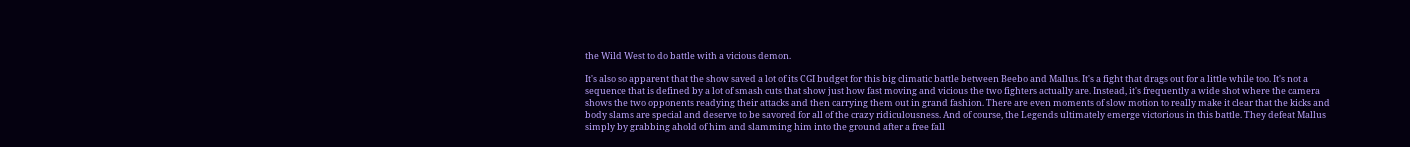the Wild West to do battle with a vicious demon.

It's also so apparent that the show saved a lot of its CGI budget for this big climatic battle between Beebo and Mallus. It's a fight that drags out for a little while too. It's not a sequence that is defined by a lot of smash cuts that show just how fast moving and vicious the two fighters actually are. Instead, it's frequently a wide shot where the camera shows the two opponents readying their attacks and then carrying them out in grand fashion. There are even moments of slow motion to really make it clear that the kicks and body slams are special and deserve to be savored for all of the crazy ridiculousness. And of course, the Legends ultimately emerge victorious in this battle. They defeat Mallus simply by grabbing ahold of him and slamming him into the ground after a free fall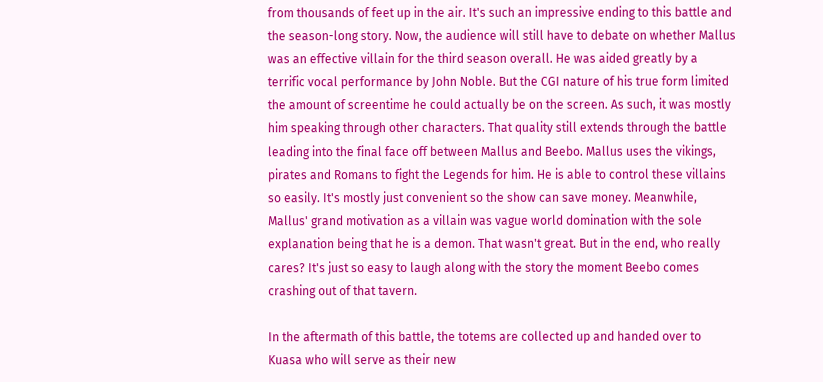from thousands of feet up in the air. It's such an impressive ending to this battle and the season-long story. Now, the audience will still have to debate on whether Mallus was an effective villain for the third season overall. He was aided greatly by a terrific vocal performance by John Noble. But the CGI nature of his true form limited the amount of screentime he could actually be on the screen. As such, it was mostly him speaking through other characters. That quality still extends through the battle leading into the final face off between Mallus and Beebo. Mallus uses the vikings, pirates and Romans to fight the Legends for him. He is able to control these villains so easily. It's mostly just convenient so the show can save money. Meanwhile, Mallus' grand motivation as a villain was vague world domination with the sole explanation being that he is a demon. That wasn't great. But in the end, who really cares? It's just so easy to laugh along with the story the moment Beebo comes crashing out of that tavern.

In the aftermath of this battle, the totems are collected up and handed over to Kuasa who will serve as their new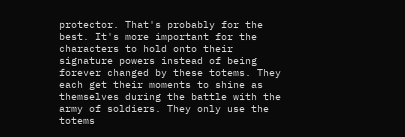protector. That's probably for the best. It's more important for the characters to hold onto their signature powers instead of being forever changed by these totems. They each get their moments to shine as themselves during the battle with the army of soldiers. They only use the totems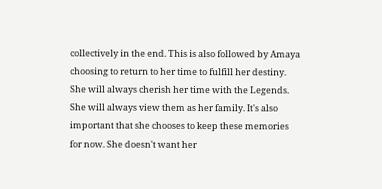collectively in the end. This is also followed by Amaya choosing to return to her time to fulfill her destiny. She will always cherish her time with the Legends. She will always view them as her family. It's also important that she chooses to keep these memories for now. She doesn't want her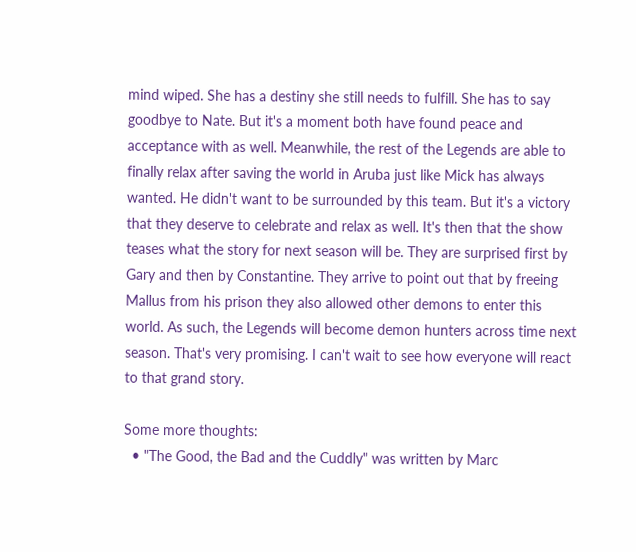mind wiped. She has a destiny she still needs to fulfill. She has to say goodbye to Nate. But it's a moment both have found peace and acceptance with as well. Meanwhile, the rest of the Legends are able to finally relax after saving the world in Aruba just like Mick has always wanted. He didn't want to be surrounded by this team. But it's a victory that they deserve to celebrate and relax as well. It's then that the show teases what the story for next season will be. They are surprised first by Gary and then by Constantine. They arrive to point out that by freeing Mallus from his prison they also allowed other demons to enter this world. As such, the Legends will become demon hunters across time next season. That's very promising. I can't wait to see how everyone will react to that grand story.

Some more thoughts:
  • "The Good, the Bad and the Cuddly" was written by Marc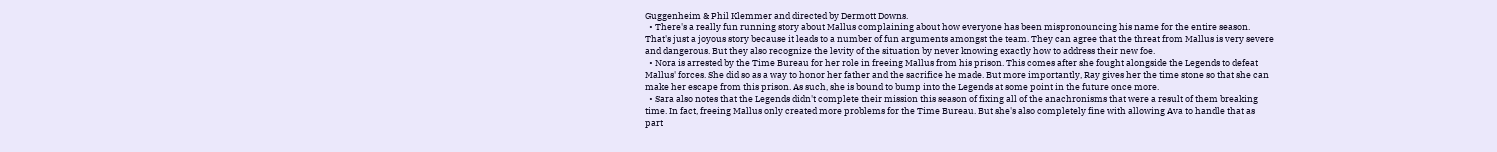Guggenheim & Phil Klemmer and directed by Dermott Downs.
  • There's a really fun running story about Mallus complaining about how everyone has been mispronouncing his name for the entire season. That's just a joyous story because it leads to a number of fun arguments amongst the team. They can agree that the threat from Mallus is very severe and dangerous. But they also recognize the levity of the situation by never knowing exactly how to address their new foe.
  • Nora is arrested by the Time Bureau for her role in freeing Mallus from his prison. This comes after she fought alongside the Legends to defeat Mallus' forces. She did so as a way to honor her father and the sacrifice he made. But more importantly, Ray gives her the time stone so that she can make her escape from this prison. As such, she is bound to bump into the Legends at some point in the future once more.
  • Sara also notes that the Legends didn't complete their mission this season of fixing all of the anachronisms that were a result of them breaking time. In fact, freeing Mallus only created more problems for the Time Bureau. But she's also completely fine with allowing Ava to handle that as part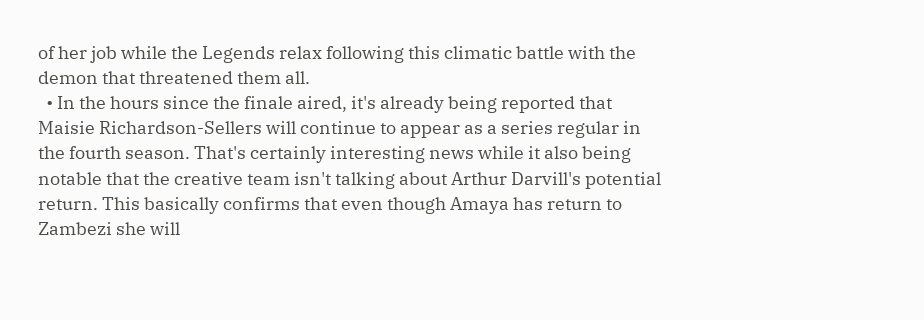of her job while the Legends relax following this climatic battle with the demon that threatened them all.
  • In the hours since the finale aired, it's already being reported that Maisie Richardson-Sellers will continue to appear as a series regular in the fourth season. That's certainly interesting news while it also being notable that the creative team isn't talking about Arthur Darvill's potential return. This basically confirms that even though Amaya has return to Zambezi she will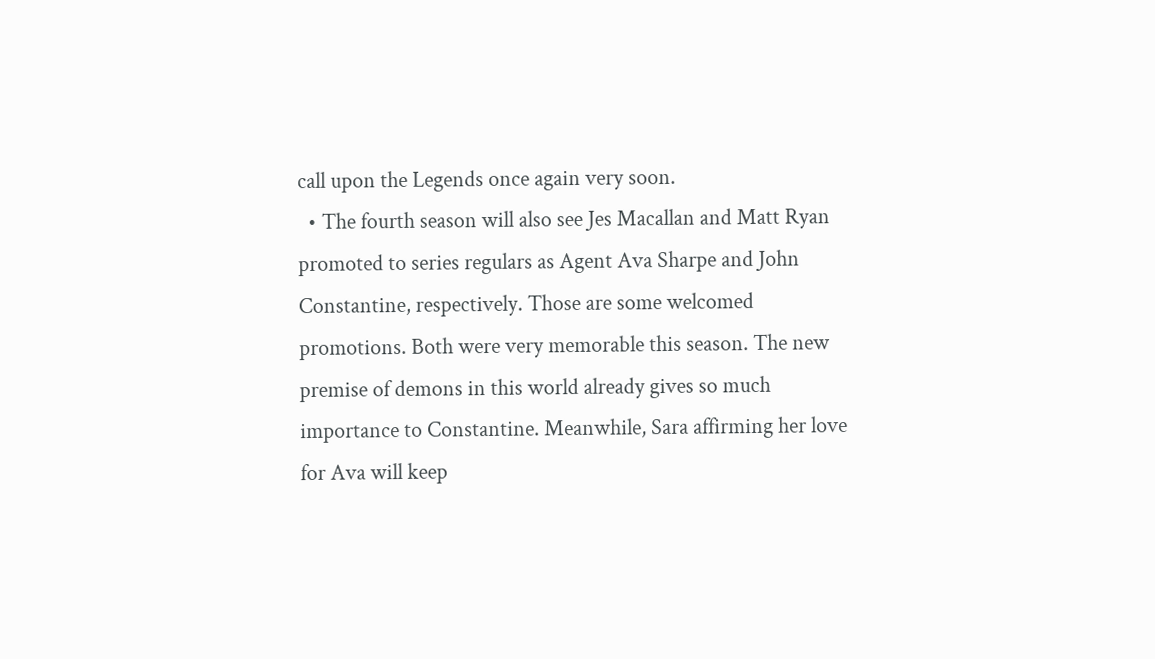call upon the Legends once again very soon.
  • The fourth season will also see Jes Macallan and Matt Ryan promoted to series regulars as Agent Ava Sharpe and John Constantine, respectively. Those are some welcomed promotions. Both were very memorable this season. The new premise of demons in this world already gives so much importance to Constantine. Meanwhile, Sara affirming her love for Ava will keep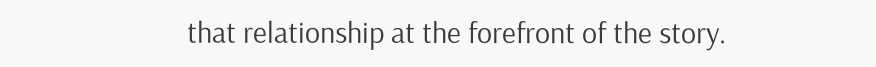that relationship at the forefront of the story.